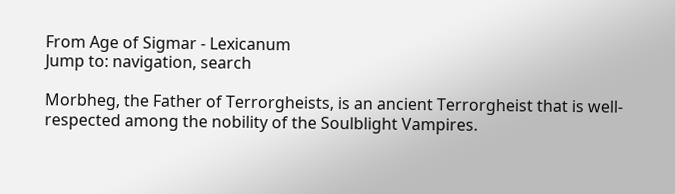From Age of Sigmar - Lexicanum
Jump to: navigation, search

Morbheg, the Father of Terrorgheists, is an ancient Terrorgheist that is well-respected among the nobility of the Soulblight Vampires.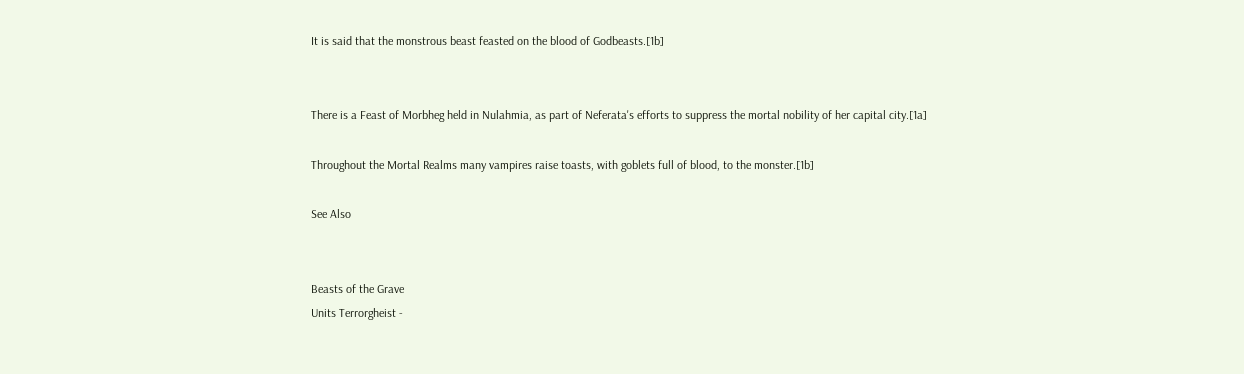It is said that the monstrous beast feasted on the blood of Godbeasts.[1b]


There is a Feast of Morbheg held in Nulahmia, as part of Neferata's efforts to suppress the mortal nobility of her capital city.[1a]

Throughout the Mortal Realms many vampires raise toasts, with goblets full of blood, to the monster.[1b]

See Also


Beasts of the Grave
Units Terrorgheist -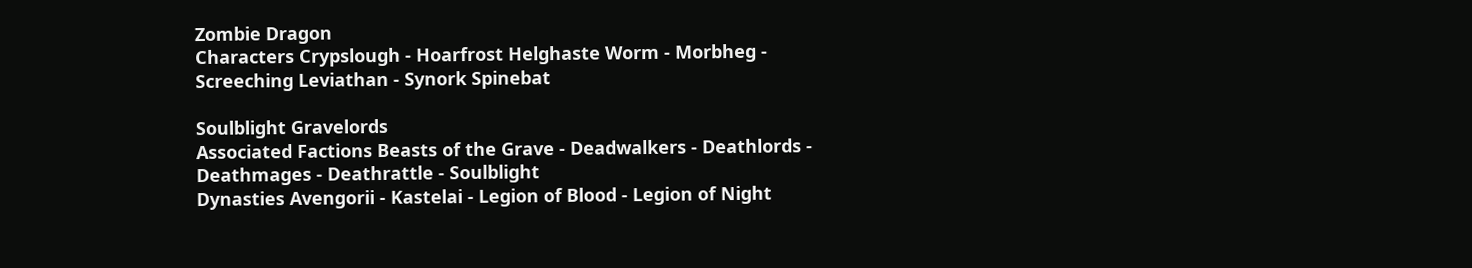Zombie Dragon
Characters Crypslough - Hoarfrost Helghaste Worm - Morbheg - Screeching Leviathan - Synork Spinebat

Soulblight Gravelords
Associated Factions Beasts of the Grave - Deadwalkers - Deathlords - Deathmages - Deathrattle - Soulblight
Dynasties Avengorii - Kastelai - Legion of Blood - Legion of Night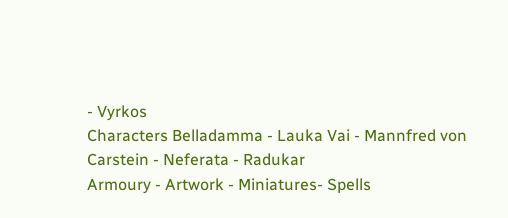- Vyrkos
Characters Belladamma - Lauka Vai - Mannfred von Carstein - Neferata - Radukar
Armoury - Artwork - Miniatures- Spells